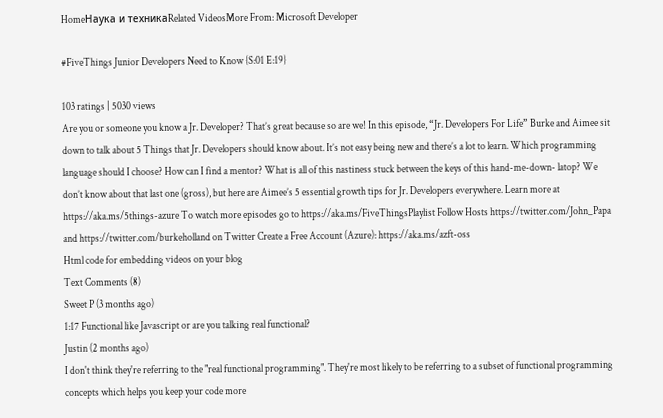HomeНаука и техникаRelated VideosMore From: Microsoft Developer

#FiveThings Junior Developers Need to Know {S:01 E:19}

103 ratings | 5030 views
Are you or someone you know a Jr. Developer? That’s great because so are we! In this episode, “Jr. Developers For Life” Burke and Aimee sit down to talk about 5 Things that Jr. Developers should know about. It’s not easy being new and there’s a lot to learn. Which programming language should I choose? How can I find a mentor? What is all of this nastiness stuck between the keys of this hand-me-down- latop? We don’t know about that last one (gross), but here are Aimee’s 5 essential growth tips for Jr. Developers everywhere. Learn more at https://aka.ms/5things-azure To watch more episodes go to https://aka.ms/FiveThingsPlaylist Follow Hosts https://twitter.com/John_Papa and https://twitter.com/burkeholland on Twitter Create a Free Account (Azure): https://aka.ms/azft-oss
Html code for embedding videos on your blog
Text Comments (8)
Sweet P (3 months ago)
1:17 Functional like Javascript or are you talking real functional?
Justin (2 months ago)
I don't think they're referring to the "real functional programming". They're most likely to be referring to a subset of functional programming concepts which helps you keep your code more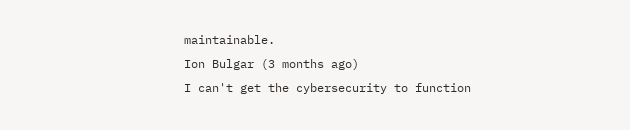maintainable.
Ion Bulgar (3 months ago)
I can't get the cybersecurity to function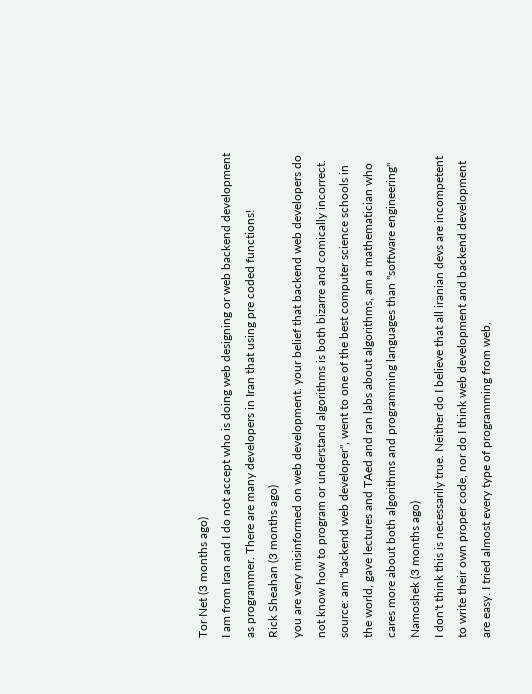Tor Net (3 months ago)
I am from Iran and I do not accept who is doing web designing or web backend development as programmer. There are many developers in Iran that using pre coded functions!
Rick Sheahan (3 months ago)
you are very misinformed on web development. your belief that backend web developers do not know how to program or understand algorithms is both bizarre and comically incorrect. source: am "backend web developer", went to one of the best computer science schools in the world, gave lectures and TAed and ran labs about algorithms, am a mathematician who cares more about both algorithms and programming languages than "software engineering"
Namoshek (3 months ago)
I don't think this is necessarily true. Neither do I believe that all iranian devs are incompetent to write their own proper code, nor do I think web development and backend development are easy. I tried almost every type of programming from web,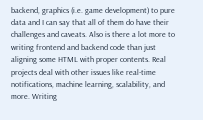backend, graphics (i.e. game development) to pure data and I can say that all of them do have their challenges and caveats. Also is there a lot more to writing frontend and backend code than just aligning some HTML with proper contents. Real projects deal with other issues like real-time notifications, machine learning, scalability, and more. Writing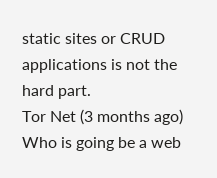static sites or CRUD applications is not the hard part.
Tor Net (3 months ago)
Who is going be a web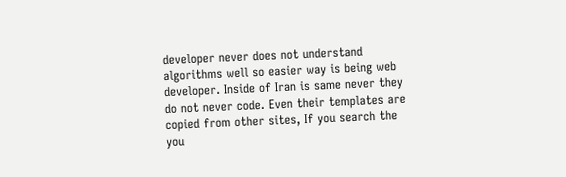developer never does not understand algorithms well so easier way is being web developer. Inside of Iran is same never they do not never code. Even their templates are copied from other sites, If you search the you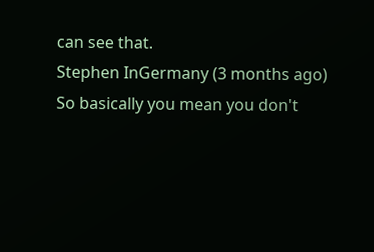can see that.
Stephen InGermany (3 months ago)
So basically you mean you don't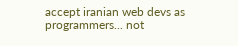accept iranian web devs as programmers... not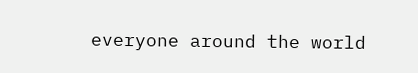everyone around the world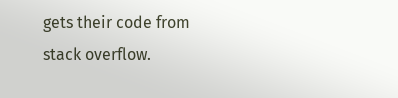gets their code from stack overflow.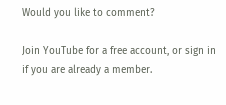Would you like to comment?

Join YouTube for a free account, or sign in if you are already a member.